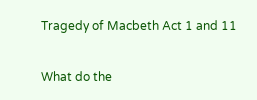Tragedy of Macbeth Act 1 and 11

What do the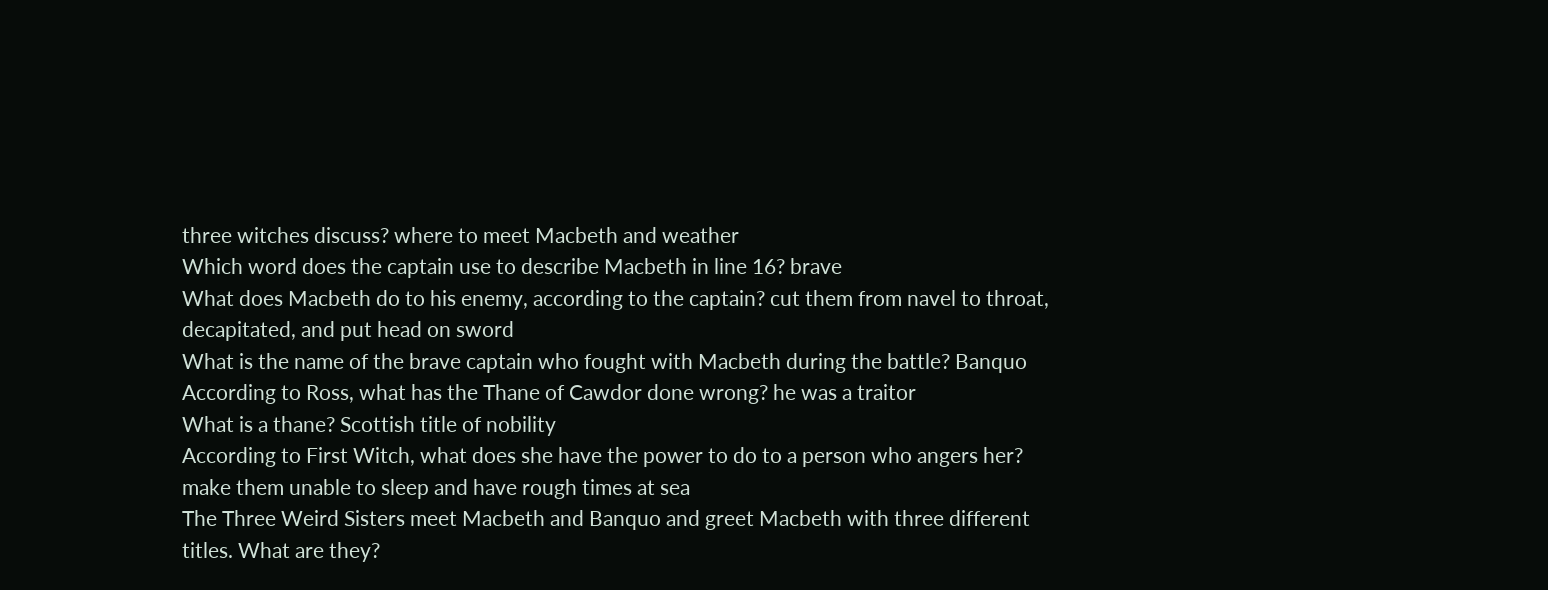three witches discuss? where to meet Macbeth and weather
Which word does the captain use to describe Macbeth in line 16? brave
What does Macbeth do to his enemy, according to the captain? cut them from navel to throat, decapitated, and put head on sword
What is the name of the brave captain who fought with Macbeth during the battle? Banquo
According to Ross, what has the Thane of Cawdor done wrong? he was a traitor
What is a thane? Scottish title of nobility
According to First Witch, what does she have the power to do to a person who angers her? make them unable to sleep and have rough times at sea
The Three Weird Sisters meet Macbeth and Banquo and greet Macbeth with three different titles. What are they?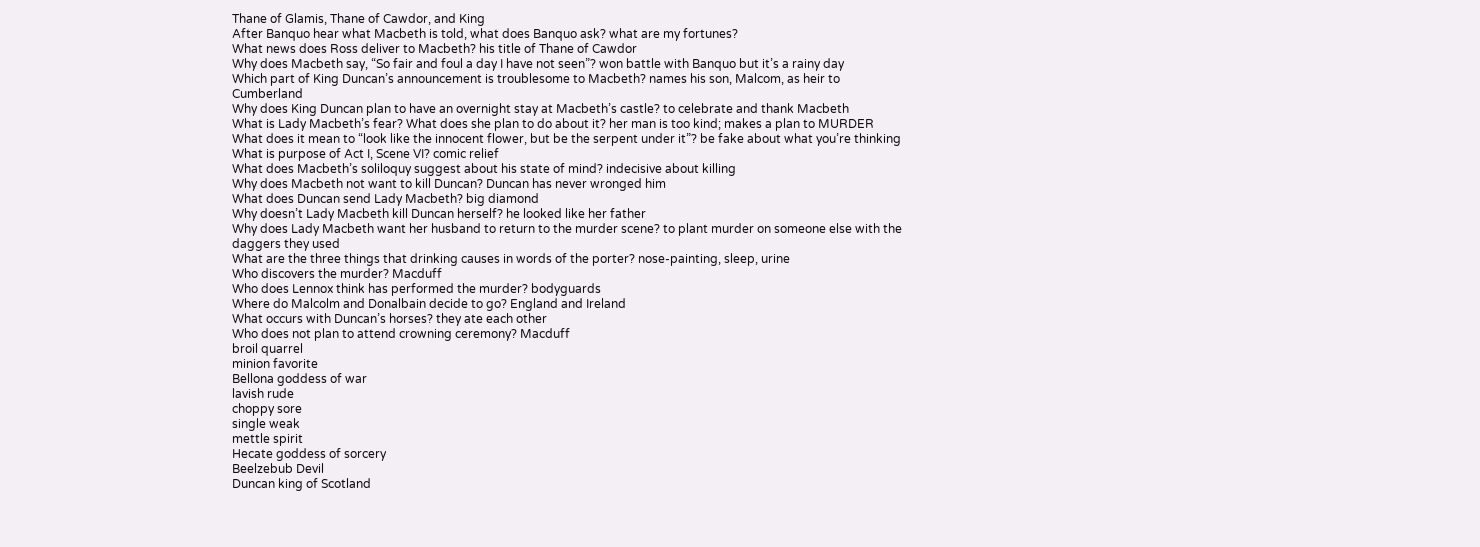Thane of Glamis, Thane of Cawdor, and King
After Banquo hear what Macbeth is told, what does Banquo ask? what are my fortunes?
What news does Ross deliver to Macbeth? his title of Thane of Cawdor
Why does Macbeth say, “So fair and foul a day I have not seen”? won battle with Banquo but it’s a rainy day
Which part of King Duncan’s announcement is troublesome to Macbeth? names his son, Malcom, as heir to Cumberland
Why does King Duncan plan to have an overnight stay at Macbeth’s castle? to celebrate and thank Macbeth
What is Lady Macbeth’s fear? What does she plan to do about it? her man is too kind; makes a plan to MURDER
What does it mean to “look like the innocent flower, but be the serpent under it”? be fake about what you’re thinking
What is purpose of Act I, Scene VI? comic relief
What does Macbeth’s soliloquy suggest about his state of mind? indecisive about killing
Why does Macbeth not want to kill Duncan? Duncan has never wronged him
What does Duncan send Lady Macbeth? big diamond
Why doesn’t Lady Macbeth kill Duncan herself? he looked like her father
Why does Lady Macbeth want her husband to return to the murder scene? to plant murder on someone else with the daggers they used
What are the three things that drinking causes in words of the porter? nose-painting, sleep, urine
Who discovers the murder? Macduff
Who does Lennox think has performed the murder? bodyguards
Where do Malcolm and Donalbain decide to go? England and Ireland
What occurs with Duncan’s horses? they ate each other
Who does not plan to attend crowning ceremony? Macduff
broil quarrel
minion favorite
Bellona goddess of war
lavish rude
choppy sore
single weak
mettle spirit
Hecate goddess of sorcery
Beelzebub Devil
Duncan king of Scotland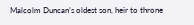Malcolm Duncan’s oldest son, heir to throne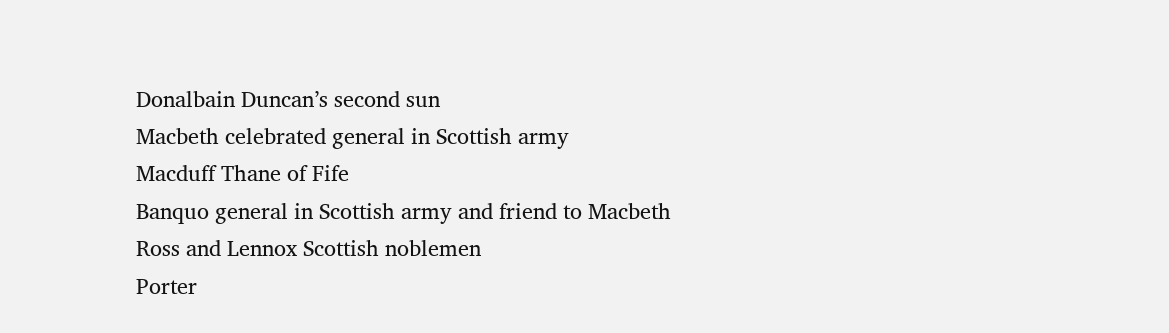Donalbain Duncan’s second sun
Macbeth celebrated general in Scottish army
Macduff Thane of Fife
Banquo general in Scottish army and friend to Macbeth
Ross and Lennox Scottish noblemen
Porter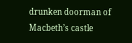drunken doorman of Macbeth’s castle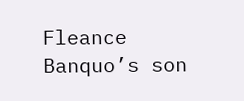Fleance Banquo’s son